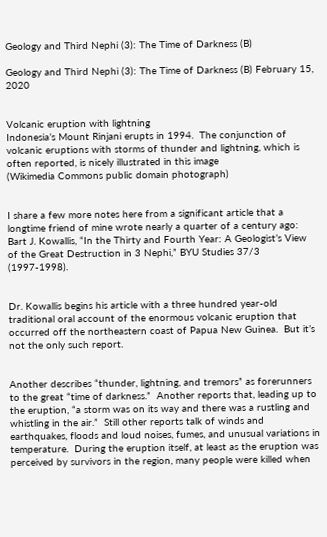Geology and Third Nephi (3): The Time of Darkness (B)

Geology and Third Nephi (3): The Time of Darkness (B) February 15, 2020


Volcanic eruption with lightning
Indonesia’s Mount Rinjani erupts in 1994.  The conjunction of volcanic eruptions with storms of thunder and lightning, which is often reported, is nicely illustrated in this image
(Wikimedia Commons public domain photograph)


I share a few more notes here from a significant article that a longtime friend of mine wrote nearly a quarter of a century ago:  Bart J. Kowallis, “In the Thirty and Fourth Year: A Geologist’s View of the Great Destruction in 3 Nephi,” BYU Studies 37/3 (1997-1998).


Dr. Kowallis begins his article with a three hundred year-old traditional oral account of the enormous volcanic eruption that occurred off the northeastern coast of Papua New Guinea.  But it’s not the only such report.


Another describes “thunder, lightning, and tremors” as forerunners to the great “time of darkness.”  Another reports that, leading up to the eruption, “a storm was on its way and there was a rustling and whistling in the air.”  Still other reports talk of winds and earthquakes, floods and loud noises, fumes, and unusual variations in temperature.  During the eruption itself, at least as the eruption was perceived by survivors in the region, many people were killed when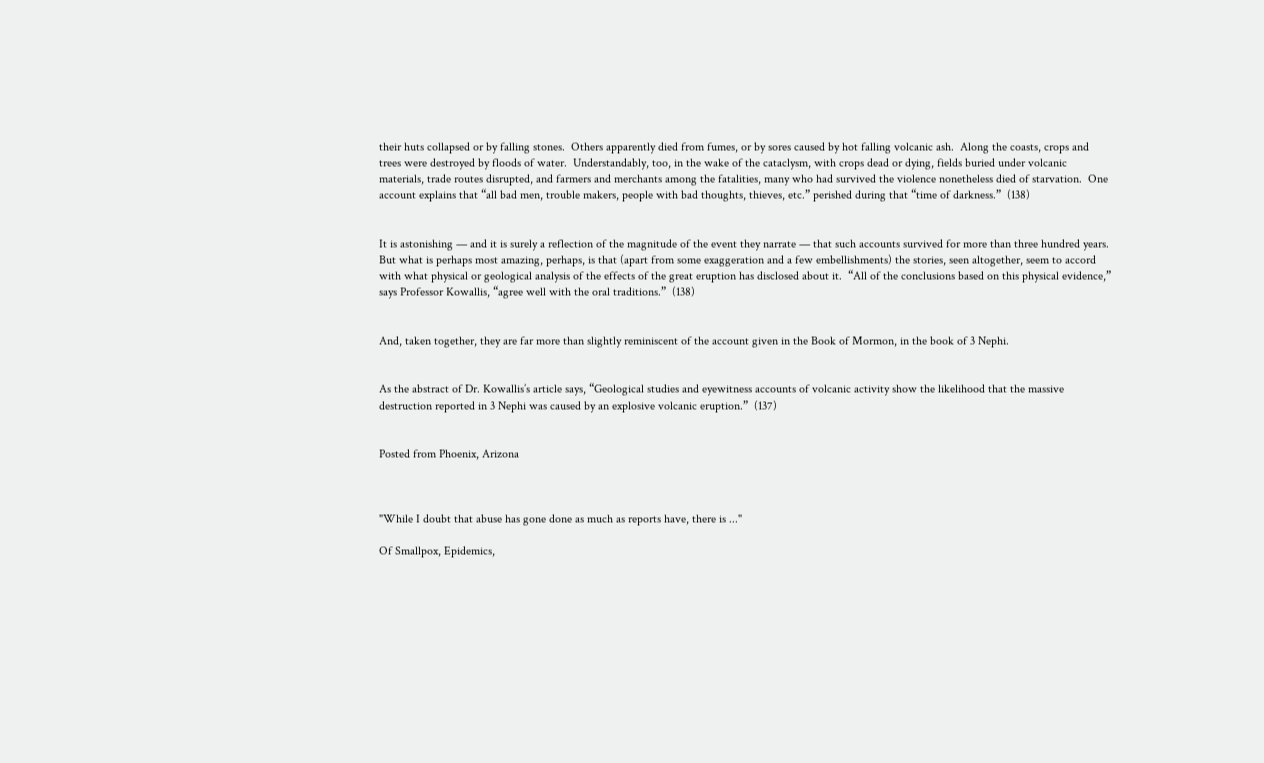their huts collapsed or by falling stones.  Others apparently died from fumes, or by sores caused by hot falling volcanic ash.  Along the coasts, crops and trees were destroyed by floods of water.  Understandably, too, in the wake of the cataclysm, with crops dead or dying, fields buried under volcanic materials, trade routes disrupted, and farmers and merchants among the fatalities, many who had survived the violence nonetheless died of starvation.  One account explains that “all bad men, trouble makers, people with bad thoughts, thieves, etc.” perished during that “time of darkness.”  (138)


It is astonishing — and it is surely a reflection of the magnitude of the event they narrate — that such accounts survived for more than three hundred years.  But what is perhaps most amazing, perhaps, is that (apart from some exaggeration and a few embellishments) the stories, seen altogether, seem to accord with what physical or geological analysis of the effects of the great eruption has disclosed about it.  “All of the conclusions based on this physical evidence,” says Professor Kowallis, “agree well with the oral traditions.”  (138)


And, taken together, they are far more than slightly reminiscent of the account given in the Book of Mormon, in the book of 3 Nephi.


As the abstract of Dr. Kowallis’s article says, “Geological studies and eyewitness accounts of volcanic activity show the likelihood that the massive destruction reported in 3 Nephi was caused by an explosive volcanic eruption.”  (137)


Posted from Phoenix, Arizona



"While I doubt that abuse has gone done as much as reports have, there is ..."

Of Smallpox, Epidemics,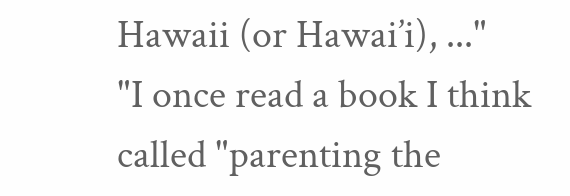Hawaii (or Hawai’i), ..."
"I once read a book I think called "parenting the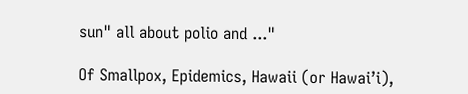sun" all about polio and ..."

Of Smallpox, Epidemics, Hawaii (or Hawai’i),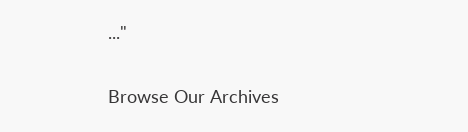..."

Browse Our Archives